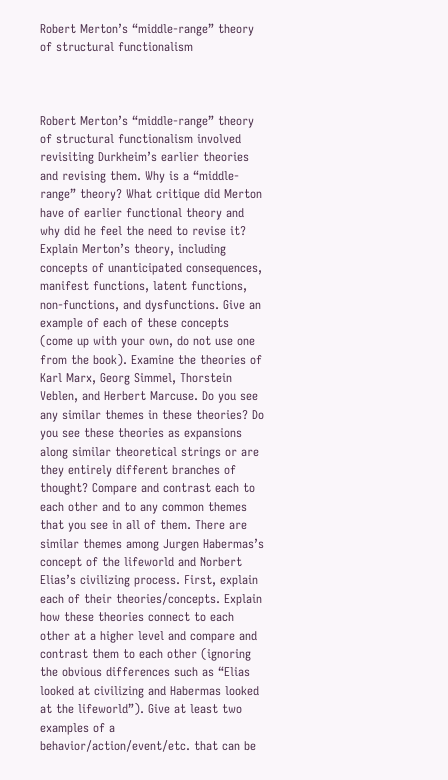Robert Merton’s “middle-range” theory of structural functionalism



Robert Merton’s “middle-range” theory of structural functionalism involved revisiting Durkheim’s earlier theories and revising them. Why is a “middle-range” theory? What critique did Merton have of earlier functional theory and why did he feel the need to revise it? Explain Merton’s theory, including concepts of unanticipated consequences, manifest functions, latent functions, non-functions, and dysfunctions. Give an example of each of these concepts (come up with your own, do not use one from the book). Examine the theories of Karl Marx, Georg Simmel, Thorstein Veblen, and Herbert Marcuse. Do you see any similar themes in these theories? Do you see these theories as expansions along similar theoretical strings or are they entirely different branches of thought? Compare and contrast each to each other and to any common themes that you see in all of them. There are similar themes among Jurgen Habermas’s concept of the lifeworld and Norbert Elias’s civilizing process. First, explain each of their theories/concepts. Explain how these theories connect to each other at a higher level and compare and contrast them to each other (ignoring the obvious differences such as “Elias looked at civilizing and Habermas looked at the lifeworld”). Give at least two examples of a behavior/action/event/etc. that can be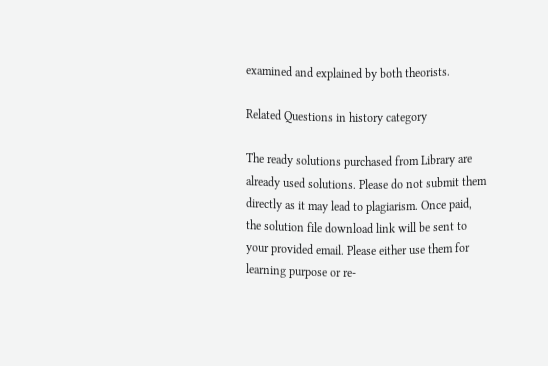examined and explained by both theorists.

Related Questions in history category

The ready solutions purchased from Library are already used solutions. Please do not submit them directly as it may lead to plagiarism. Once paid, the solution file download link will be sent to your provided email. Please either use them for learning purpose or re-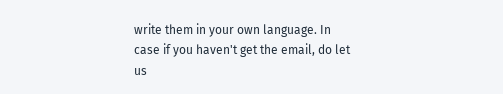write them in your own language. In case if you haven't get the email, do let us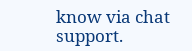know via chat support.